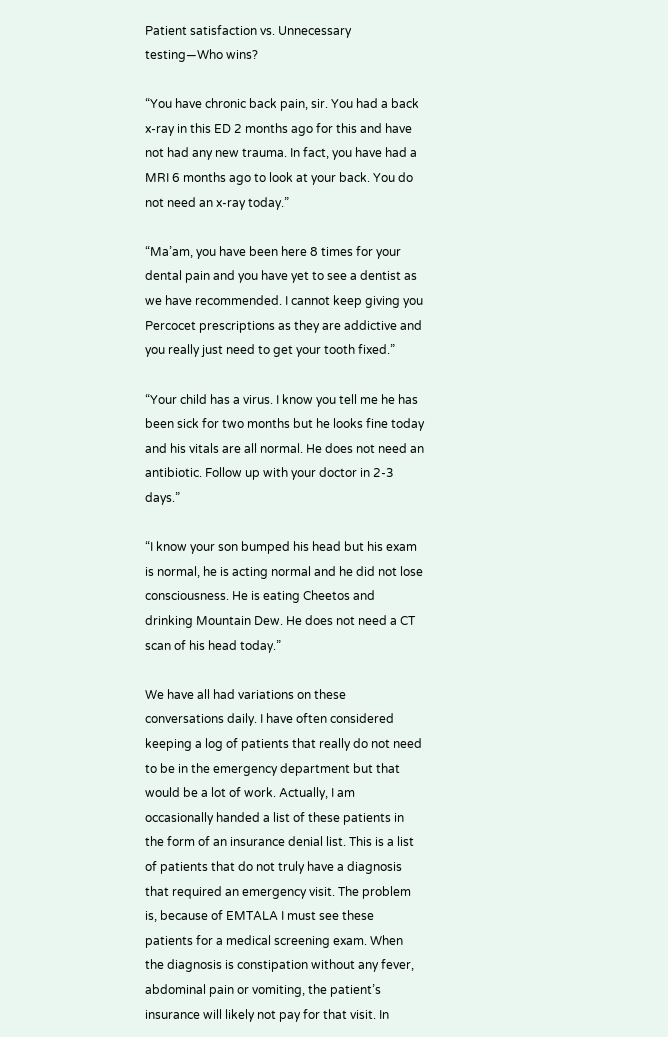Patient satisfaction vs. Unnecessary testing—Who wins?

“You have chronic back pain, sir. You had a back x-ray in this ED 2 months ago for this and have not had any new trauma. In fact, you have had a MRI 6 months ago to look at your back. You do not need an x-ray today.”

“Ma’am, you have been here 8 times for your dental pain and you have yet to see a dentist as we have recommended. I cannot keep giving you Percocet prescriptions as they are addictive and you really just need to get your tooth fixed.”

“Your child has a virus. I know you tell me he has been sick for two months but he looks fine today and his vitals are all normal. He does not need an antibiotic. Follow up with your doctor in 2-3 days.”

“I know your son bumped his head but his exam is normal, he is acting normal and he did not lose consciousness. He is eating Cheetos and drinking Mountain Dew. He does not need a CT scan of his head today.”

We have all had variations on these conversations daily. I have often considered keeping a log of patients that really do not need to be in the emergency department but that would be a lot of work. Actually, I am occasionally handed a list of these patients in the form of an insurance denial list. This is a list of patients that do not truly have a diagnosis that required an emergency visit. The problem is, because of EMTALA I must see these patients for a medical screening exam. When the diagnosis is constipation without any fever, abdominal pain or vomiting, the patient’s insurance will likely not pay for that visit. In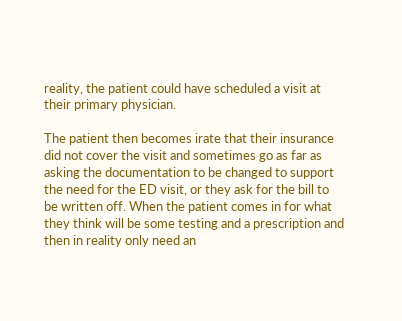reality, the patient could have scheduled a visit at their primary physician.

The patient then becomes irate that their insurance did not cover the visit and sometimes go as far as asking the documentation to be changed to support the need for the ED visit, or they ask for the bill to be written off. When the patient comes in for what they think will be some testing and a prescription and then in reality only need an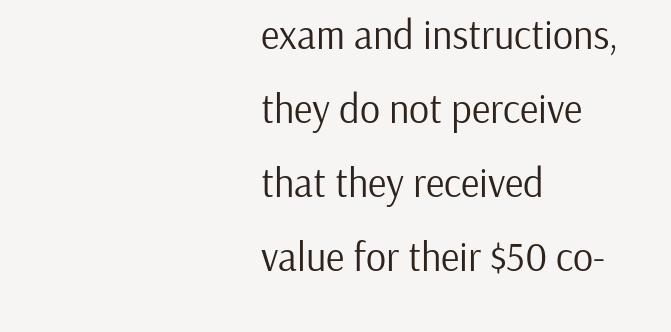exam and instructions, they do not perceive that they received value for their $50 co-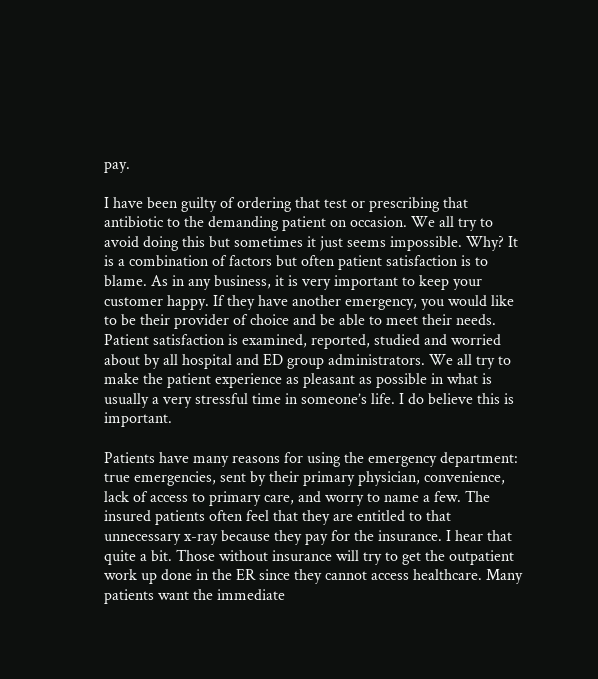pay.

I have been guilty of ordering that test or prescribing that antibiotic to the demanding patient on occasion. We all try to avoid doing this but sometimes it just seems impossible. Why? It is a combination of factors but often patient satisfaction is to blame. As in any business, it is very important to keep your customer happy. If they have another emergency, you would like to be their provider of choice and be able to meet their needs. Patient satisfaction is examined, reported, studied and worried about by all hospital and ED group administrators. We all try to make the patient experience as pleasant as possible in what is usually a very stressful time in someone’s life. I do believe this is important.

Patients have many reasons for using the emergency department: true emergencies, sent by their primary physician, convenience, lack of access to primary care, and worry to name a few. The insured patients often feel that they are entitled to that unnecessary x-ray because they pay for the insurance. I hear that quite a bit. Those without insurance will try to get the outpatient work up done in the ER since they cannot access healthcare. Many patients want the immediate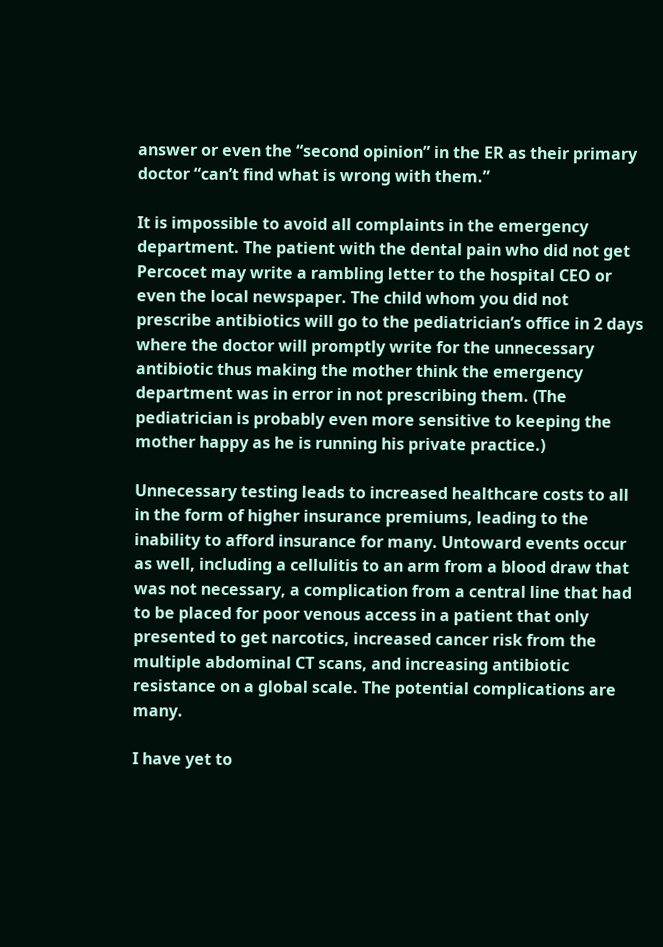answer or even the “second opinion” in the ER as their primary doctor “can’t find what is wrong with them.”

It is impossible to avoid all complaints in the emergency department. The patient with the dental pain who did not get Percocet may write a rambling letter to the hospital CEO or even the local newspaper. The child whom you did not prescribe antibiotics will go to the pediatrician’s office in 2 days where the doctor will promptly write for the unnecessary antibiotic thus making the mother think the emergency department was in error in not prescribing them. (The pediatrician is probably even more sensitive to keeping the mother happy as he is running his private practice.)

Unnecessary testing leads to increased healthcare costs to all in the form of higher insurance premiums, leading to the inability to afford insurance for many. Untoward events occur as well, including a cellulitis to an arm from a blood draw that was not necessary, a complication from a central line that had to be placed for poor venous access in a patient that only presented to get narcotics, increased cancer risk from the multiple abdominal CT scans, and increasing antibiotic resistance on a global scale. The potential complications are many.

I have yet to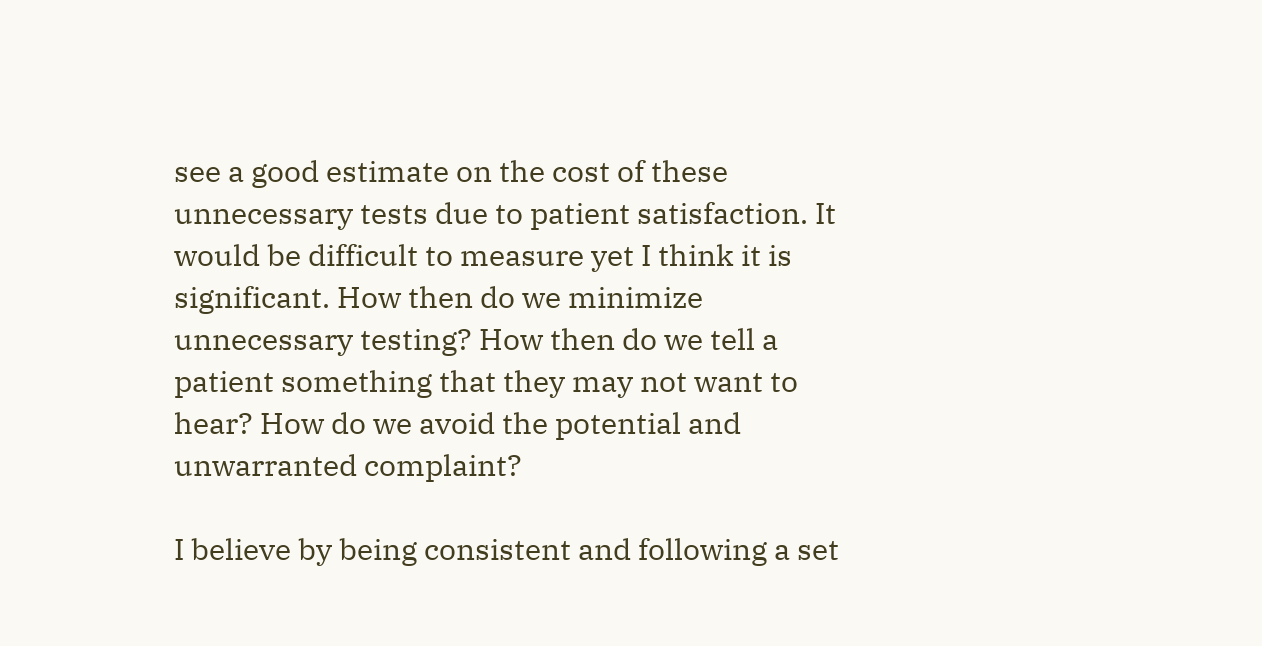see a good estimate on the cost of these unnecessary tests due to patient satisfaction. It would be difficult to measure yet I think it is significant. How then do we minimize unnecessary testing? How then do we tell a patient something that they may not want to hear? How do we avoid the potential and unwarranted complaint?

I believe by being consistent and following a set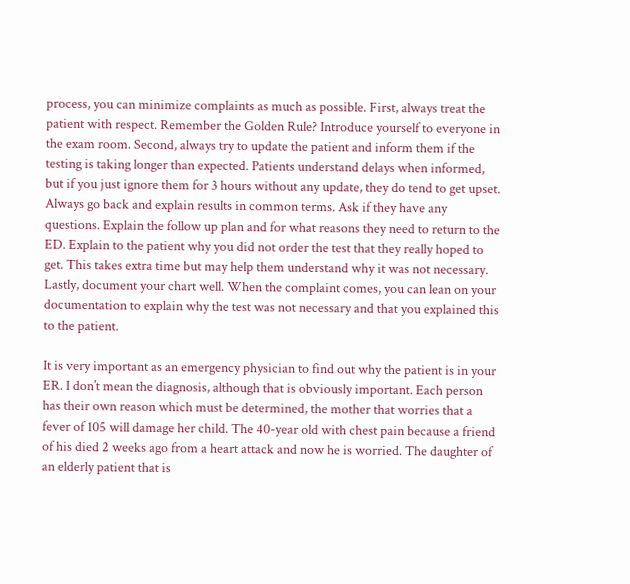process, you can minimize complaints as much as possible. First, always treat the patient with respect. Remember the Golden Rule? Introduce yourself to everyone in the exam room. Second, always try to update the patient and inform them if the testing is taking longer than expected. Patients understand delays when informed, but if you just ignore them for 3 hours without any update, they do tend to get upset. Always go back and explain results in common terms. Ask if they have any questions. Explain the follow up plan and for what reasons they need to return to the ED. Explain to the patient why you did not order the test that they really hoped to get. This takes extra time but may help them understand why it was not necessary. Lastly, document your chart well. When the complaint comes, you can lean on your documentation to explain why the test was not necessary and that you explained this to the patient.

It is very important as an emergency physician to find out why the patient is in your ER. I don’t mean the diagnosis, although that is obviously important. Each person has their own reason which must be determined, the mother that worries that a fever of 105 will damage her child. The 40-year old with chest pain because a friend of his died 2 weeks ago from a heart attack and now he is worried. The daughter of an elderly patient that is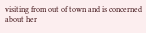visiting from out of town and is concerned about her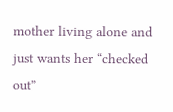mother living alone and just wants her “checked out”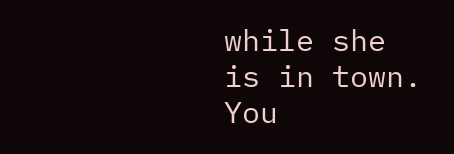while she is in town. You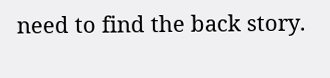need to find the back story.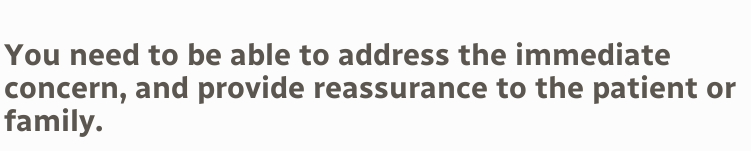You need to be able to address the immediate concern, and provide reassurance to the patient or family.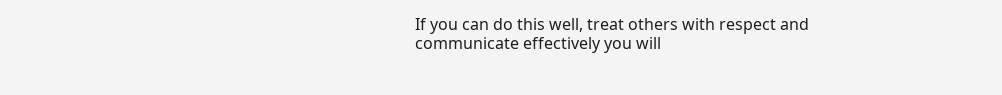If you can do this well, treat others with respect and communicate effectively you will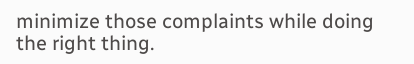minimize those complaints while doing the right thing.